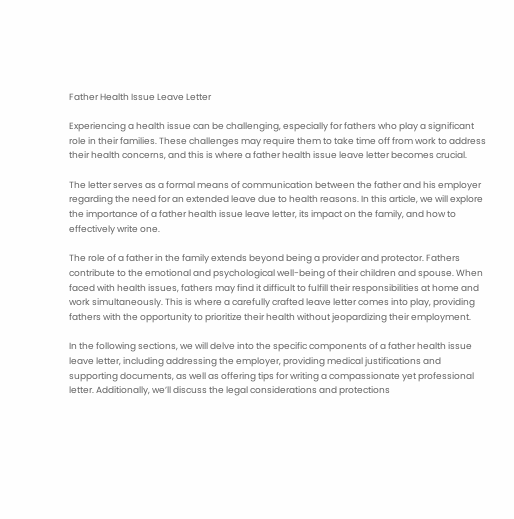Father Health Issue Leave Letter

Experiencing a health issue can be challenging, especially for fathers who play a significant role in their families. These challenges may require them to take time off from work to address their health concerns, and this is where a father health issue leave letter becomes crucial.

The letter serves as a formal means of communication between the father and his employer regarding the need for an extended leave due to health reasons. In this article, we will explore the importance of a father health issue leave letter, its impact on the family, and how to effectively write one.

The role of a father in the family extends beyond being a provider and protector. Fathers contribute to the emotional and psychological well-being of their children and spouse. When faced with health issues, fathers may find it difficult to fulfill their responsibilities at home and work simultaneously. This is where a carefully crafted leave letter comes into play, providing fathers with the opportunity to prioritize their health without jeopardizing their employment.

In the following sections, we will delve into the specific components of a father health issue leave letter, including addressing the employer, providing medical justifications and supporting documents, as well as offering tips for writing a compassionate yet professional letter. Additionally, we’ll discuss the legal considerations and protections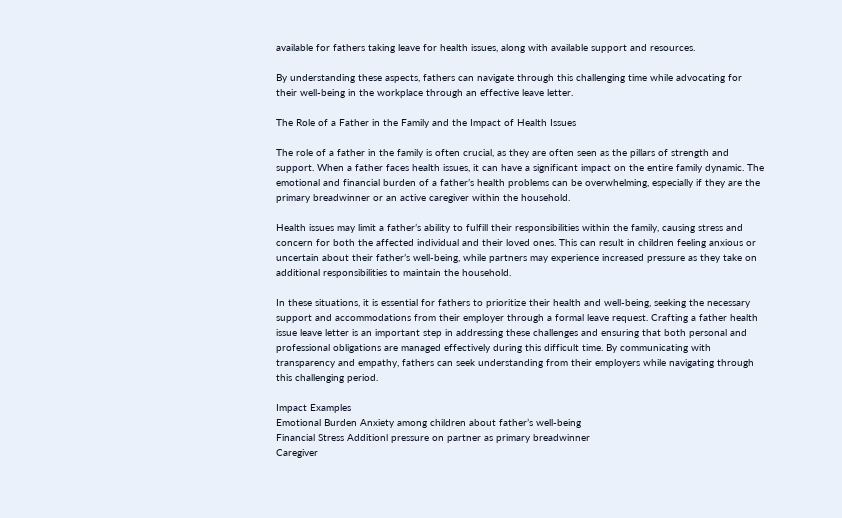available for fathers taking leave for health issues, along with available support and resources.

By understanding these aspects, fathers can navigate through this challenging time while advocating for their well-being in the workplace through an effective leave letter.

The Role of a Father in the Family and the Impact of Health Issues

The role of a father in the family is often crucial, as they are often seen as the pillars of strength and support. When a father faces health issues, it can have a significant impact on the entire family dynamic. The emotional and financial burden of a father’s health problems can be overwhelming, especially if they are the primary breadwinner or an active caregiver within the household.

Health issues may limit a father’s ability to fulfill their responsibilities within the family, causing stress and concern for both the affected individual and their loved ones. This can result in children feeling anxious or uncertain about their father’s well-being, while partners may experience increased pressure as they take on additional responsibilities to maintain the household.

In these situations, it is essential for fathers to prioritize their health and well-being, seeking the necessary support and accommodations from their employer through a formal leave request. Crafting a father health issue leave letter is an important step in addressing these challenges and ensuring that both personal and professional obligations are managed effectively during this difficult time. By communicating with transparency and empathy, fathers can seek understanding from their employers while navigating through this challenging period.

Impact Examples
Emotional Burden Anxiety among children about father’s well-being
Financial Stress Additionl pressure on partner as primary breadwinner
Caregiver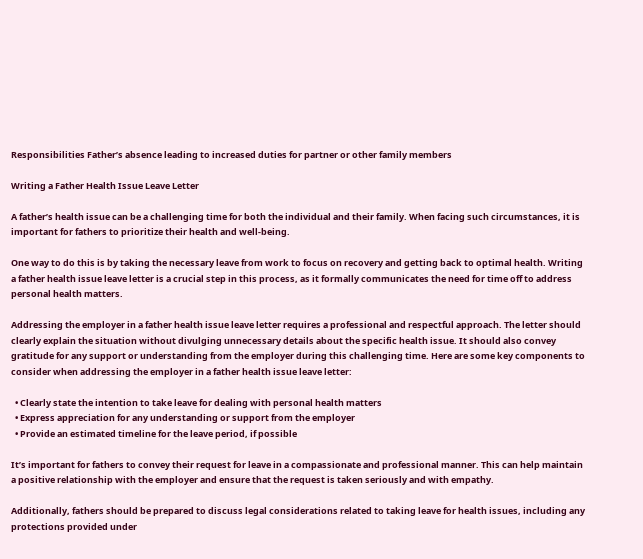Responsibilities Father’s absence leading to increased duties for partner or other family members

Writing a Father Health Issue Leave Letter

A father’s health issue can be a challenging time for both the individual and their family. When facing such circumstances, it is important for fathers to prioritize their health and well-being.

One way to do this is by taking the necessary leave from work to focus on recovery and getting back to optimal health. Writing a father health issue leave letter is a crucial step in this process, as it formally communicates the need for time off to address personal health matters.

Addressing the employer in a father health issue leave letter requires a professional and respectful approach. The letter should clearly explain the situation without divulging unnecessary details about the specific health issue. It should also convey gratitude for any support or understanding from the employer during this challenging time. Here are some key components to consider when addressing the employer in a father health issue leave letter:

  • Clearly state the intention to take leave for dealing with personal health matters
  • Express appreciation for any understanding or support from the employer
  • Provide an estimated timeline for the leave period, if possible

It’s important for fathers to convey their request for leave in a compassionate and professional manner. This can help maintain a positive relationship with the employer and ensure that the request is taken seriously and with empathy.

Additionally, fathers should be prepared to discuss legal considerations related to taking leave for health issues, including any protections provided under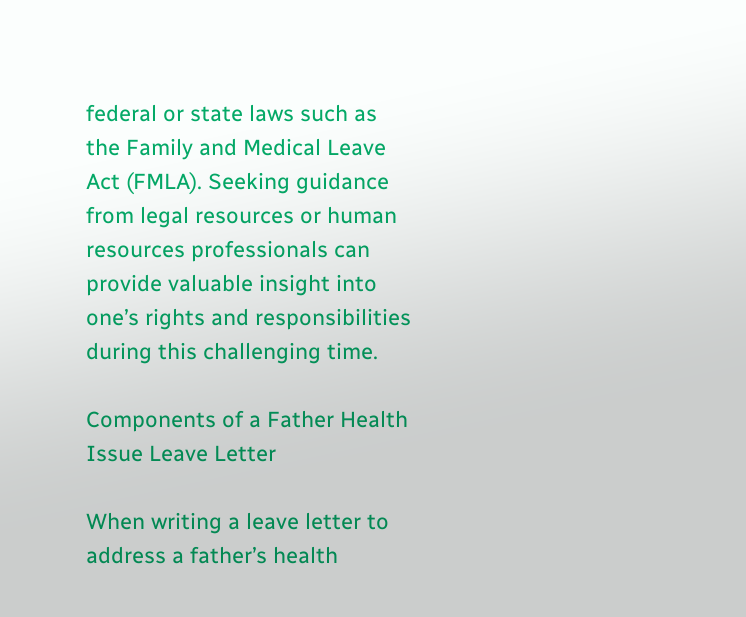federal or state laws such as the Family and Medical Leave Act (FMLA). Seeking guidance from legal resources or human resources professionals can provide valuable insight into one’s rights and responsibilities during this challenging time.

Components of a Father Health Issue Leave Letter

When writing a leave letter to address a father’s health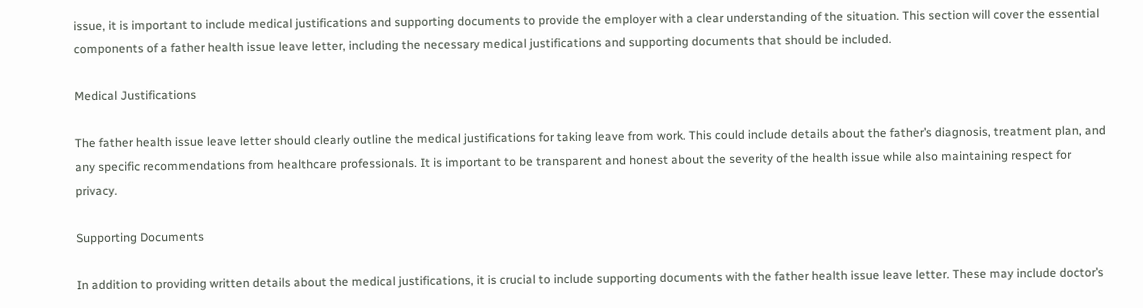issue, it is important to include medical justifications and supporting documents to provide the employer with a clear understanding of the situation. This section will cover the essential components of a father health issue leave letter, including the necessary medical justifications and supporting documents that should be included.

Medical Justifications

The father health issue leave letter should clearly outline the medical justifications for taking leave from work. This could include details about the father’s diagnosis, treatment plan, and any specific recommendations from healthcare professionals. It is important to be transparent and honest about the severity of the health issue while also maintaining respect for privacy.

Supporting Documents

In addition to providing written details about the medical justifications, it is crucial to include supporting documents with the father health issue leave letter. These may include doctor’s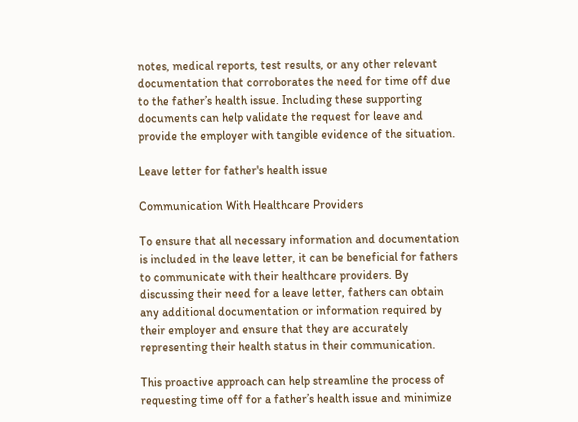notes, medical reports, test results, or any other relevant documentation that corroborates the need for time off due to the father’s health issue. Including these supporting documents can help validate the request for leave and provide the employer with tangible evidence of the situation.

Leave letter for father's health issue

Communication With Healthcare Providers

To ensure that all necessary information and documentation is included in the leave letter, it can be beneficial for fathers to communicate with their healthcare providers. By discussing their need for a leave letter, fathers can obtain any additional documentation or information required by their employer and ensure that they are accurately representing their health status in their communication.

This proactive approach can help streamline the process of requesting time off for a father’s health issue and minimize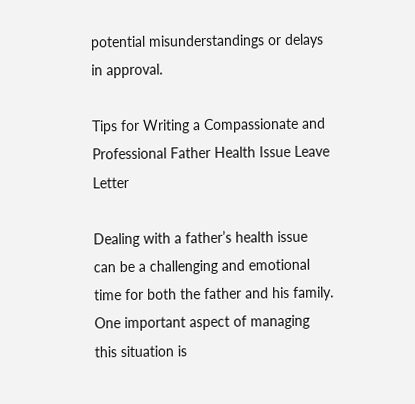potential misunderstandings or delays in approval.

Tips for Writing a Compassionate and Professional Father Health Issue Leave Letter

Dealing with a father’s health issue can be a challenging and emotional time for both the father and his family. One important aspect of managing this situation is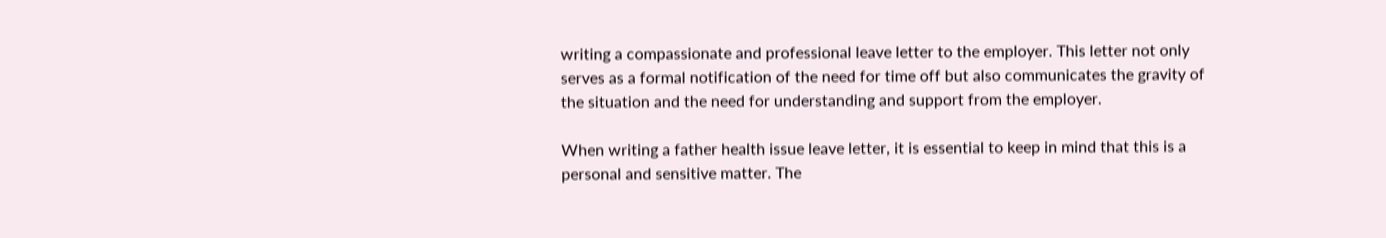writing a compassionate and professional leave letter to the employer. This letter not only serves as a formal notification of the need for time off but also communicates the gravity of the situation and the need for understanding and support from the employer.

When writing a father health issue leave letter, it is essential to keep in mind that this is a personal and sensitive matter. The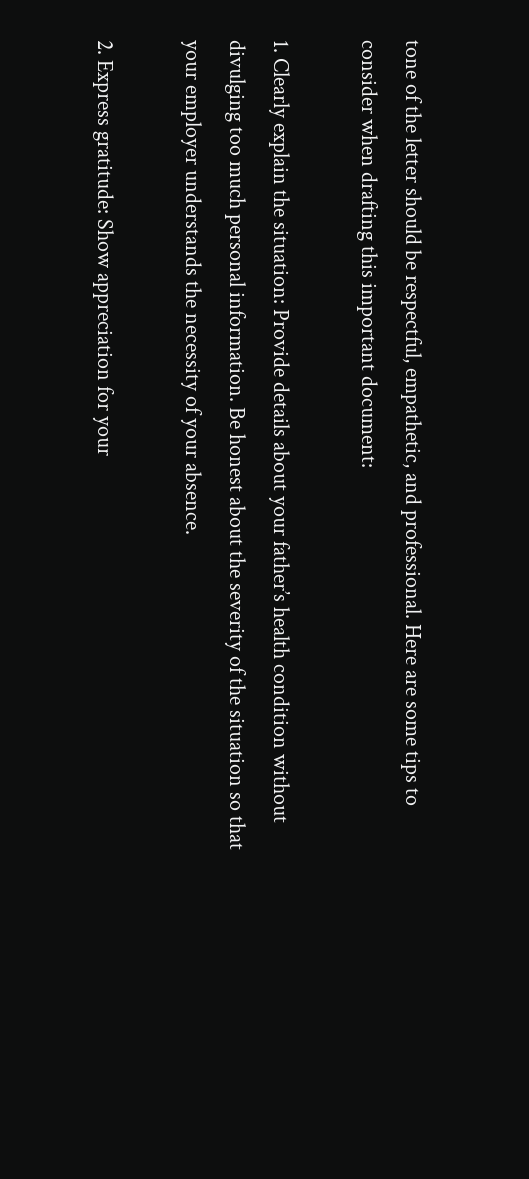tone of the letter should be respectful, empathetic, and professional. Here are some tips to consider when drafting this important document:

1. Clearly explain the situation: Provide details about your father’s health condition without divulging too much personal information. Be honest about the severity of the situation so that your employer understands the necessity of your absence.

2. Express gratitude: Show appreciation for your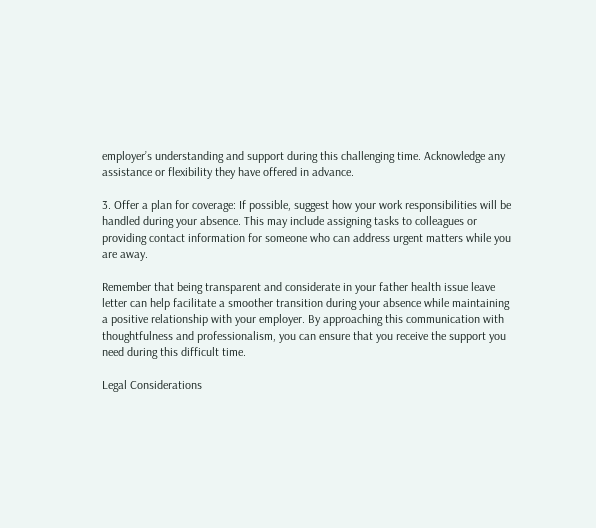employer’s understanding and support during this challenging time. Acknowledge any assistance or flexibility they have offered in advance.

3. Offer a plan for coverage: If possible, suggest how your work responsibilities will be handled during your absence. This may include assigning tasks to colleagues or providing contact information for someone who can address urgent matters while you are away.

Remember that being transparent and considerate in your father health issue leave letter can help facilitate a smoother transition during your absence while maintaining a positive relationship with your employer. By approaching this communication with thoughtfulness and professionalism, you can ensure that you receive the support you need during this difficult time.

Legal Considerations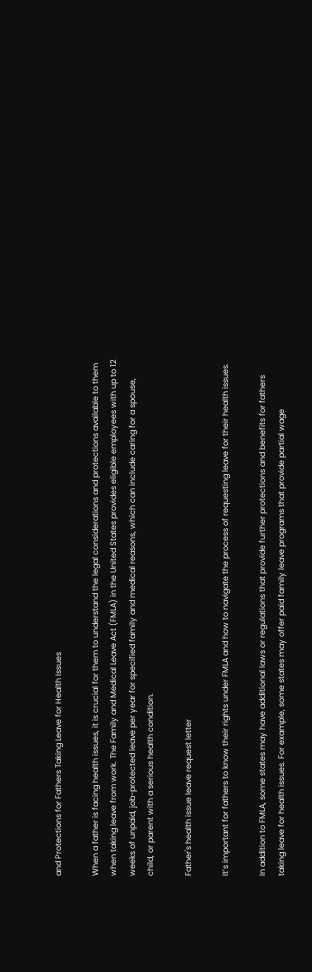and Protections for Fathers Taking Leave for Health Issues

When a father is facing health issues, it is crucial for them to understand the legal considerations and protections available to them when taking leave from work. The Family and Medical Leave Act (FMLA) in the United States provides eligible employees with up to 12 weeks of unpaid, job-protected leave per year for specified family and medical reasons, which can include caring for a spouse, child, or parent with a serious health condition.

Father's health issue leave request letter

It’s important for fathers to know their rights under FMLA and how to navigate the process of requesting leave for their health issues.

In addition to FMLA, some states may have additional laws or regulations that provide further protections and benefits for fathers taking leave for health issues. For example, some states may offer paid family leave programs that provide partial wage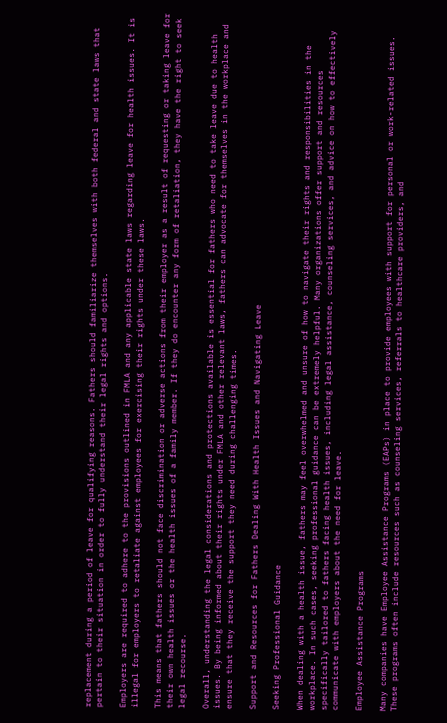replacement during a period of leave for qualifying reasons. Fathers should familiarize themselves with both federal and state laws that pertain to their situation in order to fully understand their legal rights and options.

Employers are required to adhere to the provisions outlined in FMLA and any applicable state laws regarding leave for health issues. It is illegal for employers to retaliate against employees for exercising their rights under these laws.

This means that fathers should not face discrimination or adverse actions from their employer as a result of requesting or taking leave for their own health issues or the health issues of a family member. If they do encounter any form of retaliation, they have the right to seek legal recourse.

Overall, understanding the legal considerations and protections available is essential for fathers who need to take leave due to health issues. By being informed about their rights under FMLA and other relevant laws, fathers can advocate for themselves in the workplace and ensure that they receive the support they need during challenging times.

Support and Resources for Fathers Dealing With Health Issues and Navigating Leave

Seeking Professional Guidance

When dealing with a health issue, fathers may feel overwhelmed and unsure of how to navigate their rights and responsibilities in the workplace. In such cases, seeking professional guidance can be extremely helpful. Many organizations offer support and resources specifically tailored to fathers facing health issues, including legal assistance, counseling services, and advice on how to effectively communicate with employers about the need for leave.

Employee Assistance Programs

Many companies have Employee Assistance Programs (EAPs) in place to provide employees with support for personal or work-related issues. These programs often include resources such as counseling services, referrals to healthcare providers, and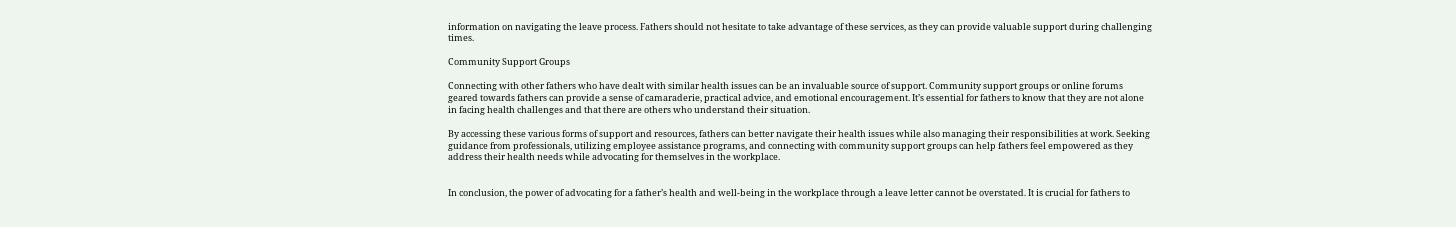information on navigating the leave process. Fathers should not hesitate to take advantage of these services, as they can provide valuable support during challenging times.

Community Support Groups

Connecting with other fathers who have dealt with similar health issues can be an invaluable source of support. Community support groups or online forums geared towards fathers can provide a sense of camaraderie, practical advice, and emotional encouragement. It’s essential for fathers to know that they are not alone in facing health challenges and that there are others who understand their situation.

By accessing these various forms of support and resources, fathers can better navigate their health issues while also managing their responsibilities at work. Seeking guidance from professionals, utilizing employee assistance programs, and connecting with community support groups can help fathers feel empowered as they address their health needs while advocating for themselves in the workplace.


In conclusion, the power of advocating for a father’s health and well-being in the workplace through a leave letter cannot be overstated. It is crucial for fathers to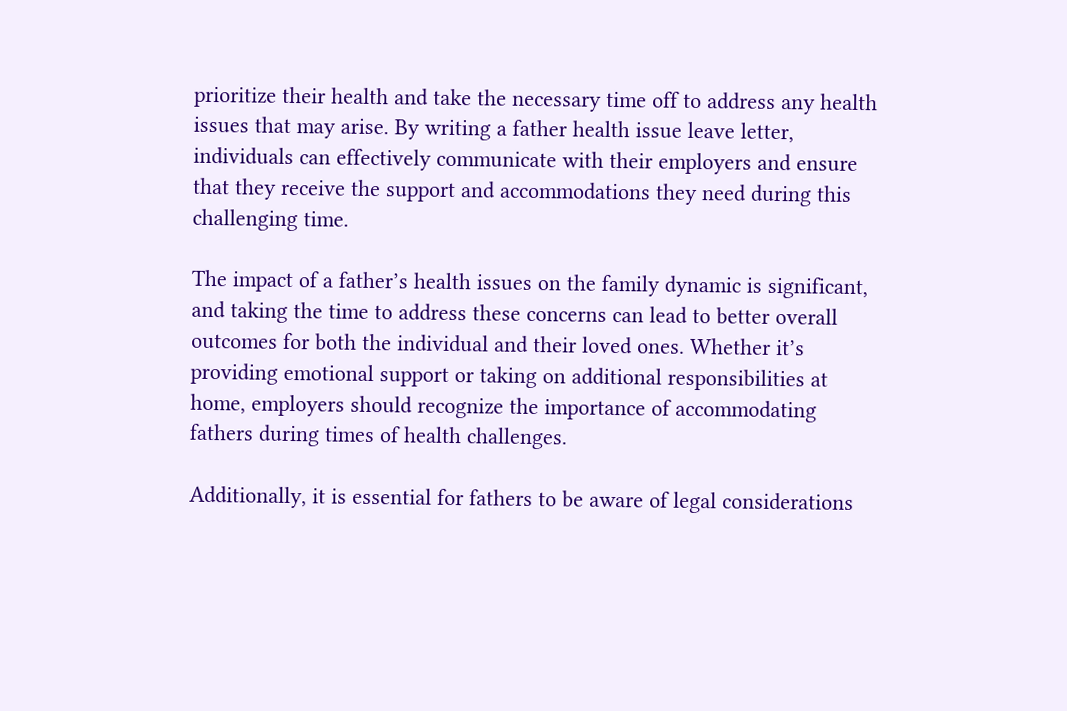prioritize their health and take the necessary time off to address any health issues that may arise. By writing a father health issue leave letter, individuals can effectively communicate with their employers and ensure that they receive the support and accommodations they need during this challenging time.

The impact of a father’s health issues on the family dynamic is significant, and taking the time to address these concerns can lead to better overall outcomes for both the individual and their loved ones. Whether it’s providing emotional support or taking on additional responsibilities at home, employers should recognize the importance of accommodating fathers during times of health challenges.

Additionally, it is essential for fathers to be aware of legal considerations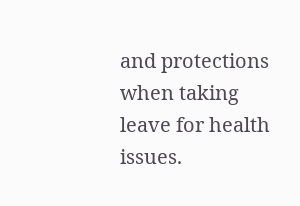and protections when taking leave for health issues.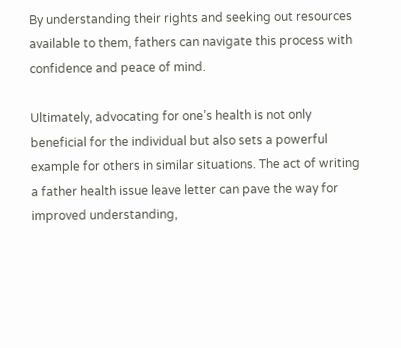By understanding their rights and seeking out resources available to them, fathers can navigate this process with confidence and peace of mind.

Ultimately, advocating for one’s health is not only beneficial for the individual but also sets a powerful example for others in similar situations. The act of writing a father health issue leave letter can pave the way for improved understanding,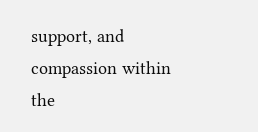support, and compassion within the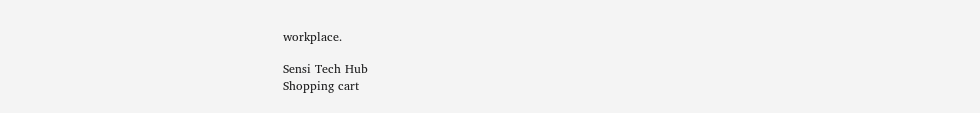workplace.

Sensi Tech Hub
Shopping cart